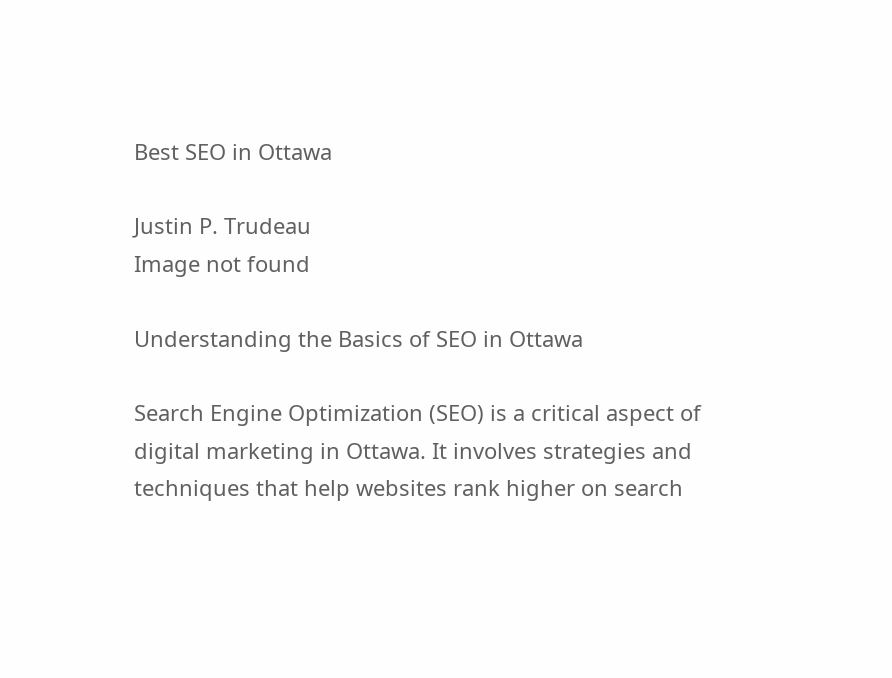Best SEO in Ottawa

Justin P. Trudeau
Image not found

Understanding the Basics of SEO in Ottawa

Search Engine Optimization (SEO) is a critical aspect of digital marketing in Ottawa. It involves strategies and techniques that help websites rank higher on search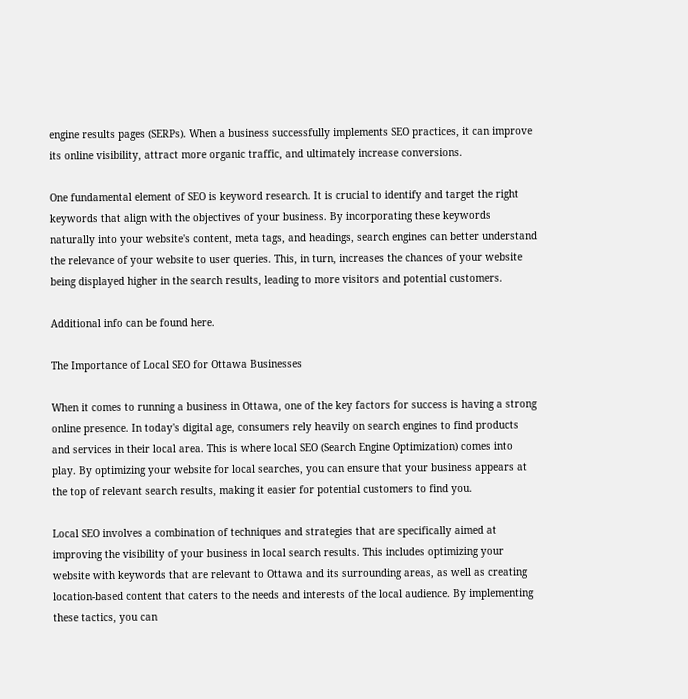engine results pages (SERPs). When a business successfully implements SEO practices, it can improve its online visibility, attract more organic traffic, and ultimately increase conversions.

One fundamental element of SEO is keyword research. It is crucial to identify and target the right keywords that align with the objectives of your business. By incorporating these keywords naturally into your website's content, meta tags, and headings, search engines can better understand the relevance of your website to user queries. This, in turn, increases the chances of your website being displayed higher in the search results, leading to more visitors and potential customers.

Additional info can be found here.

The Importance of Local SEO for Ottawa Businesses

When it comes to running a business in Ottawa, one of the key factors for success is having a strong online presence. In today's digital age, consumers rely heavily on search engines to find products and services in their local area. This is where local SEO (Search Engine Optimization) comes into play. By optimizing your website for local searches, you can ensure that your business appears at the top of relevant search results, making it easier for potential customers to find you.

Local SEO involves a combination of techniques and strategies that are specifically aimed at improving the visibility of your business in local search results. This includes optimizing your website with keywords that are relevant to Ottawa and its surrounding areas, as well as creating location-based content that caters to the needs and interests of the local audience. By implementing these tactics, you can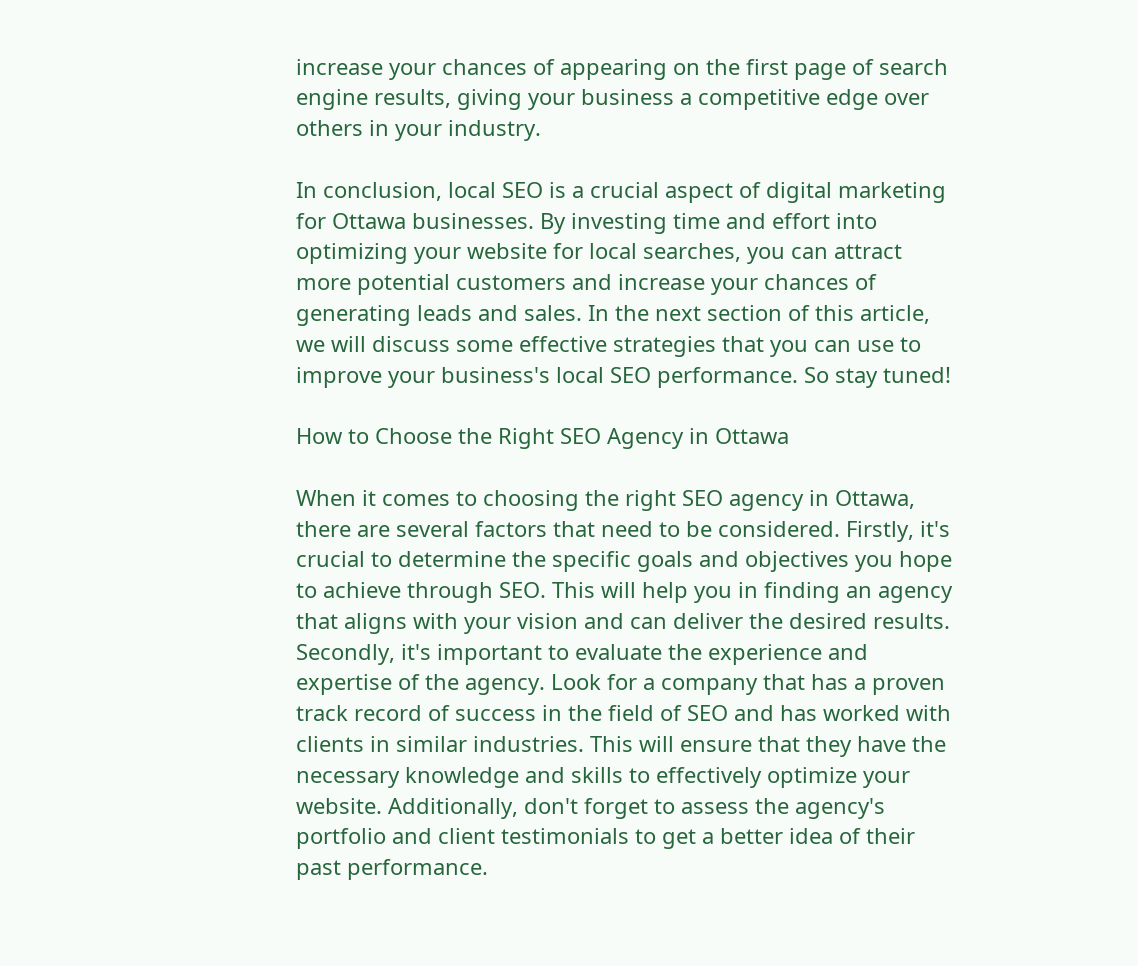increase your chances of appearing on the first page of search engine results, giving your business a competitive edge over others in your industry.

In conclusion, local SEO is a crucial aspect of digital marketing for Ottawa businesses. By investing time and effort into optimizing your website for local searches, you can attract more potential customers and increase your chances of generating leads and sales. In the next section of this article, we will discuss some effective strategies that you can use to improve your business's local SEO performance. So stay tuned!

How to Choose the Right SEO Agency in Ottawa

When it comes to choosing the right SEO agency in Ottawa, there are several factors that need to be considered. Firstly, it's crucial to determine the specific goals and objectives you hope to achieve through SEO. This will help you in finding an agency that aligns with your vision and can deliver the desired results. Secondly, it's important to evaluate the experience and expertise of the agency. Look for a company that has a proven track record of success in the field of SEO and has worked with clients in similar industries. This will ensure that they have the necessary knowledge and skills to effectively optimize your website. Additionally, don't forget to assess the agency's portfolio and client testimonials to get a better idea of their past performance.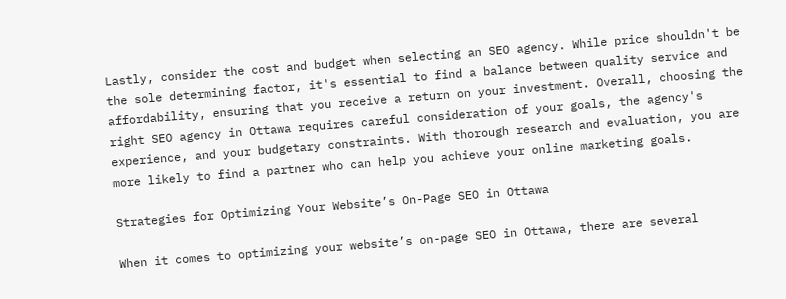Lastly, consider the cost and budget when selecting an SEO agency. While price shouldn't be the sole determining factor, it's essential to find a balance between quality service and affordability, ensuring that you receive a return on your investment. Overall, choosing the right SEO agency in Ottawa requires careful consideration of your goals, the agency's experience, and your budgetary constraints. With thorough research and evaluation, you are more likely to find a partner who can help you achieve your online marketing goals.

Strategies for Optimizing Your Website’s On-Page SEO in Ottawa

When it comes to optimizing your website’s on-page SEO in Ottawa, there are several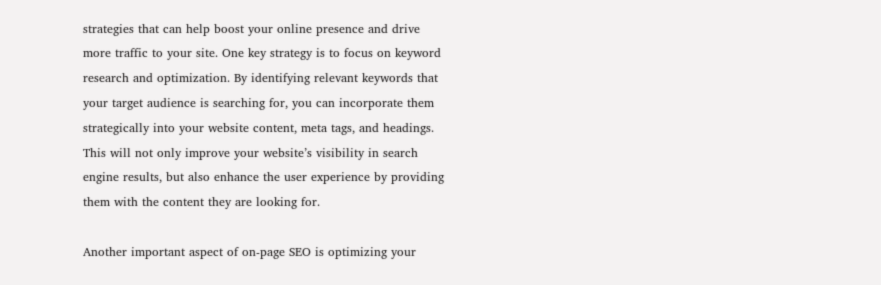strategies that can help boost your online presence and drive more traffic to your site. One key strategy is to focus on keyword research and optimization. By identifying relevant keywords that your target audience is searching for, you can incorporate them strategically into your website content, meta tags, and headings. This will not only improve your website’s visibility in search engine results, but also enhance the user experience by providing them with the content they are looking for.

Another important aspect of on-page SEO is optimizing your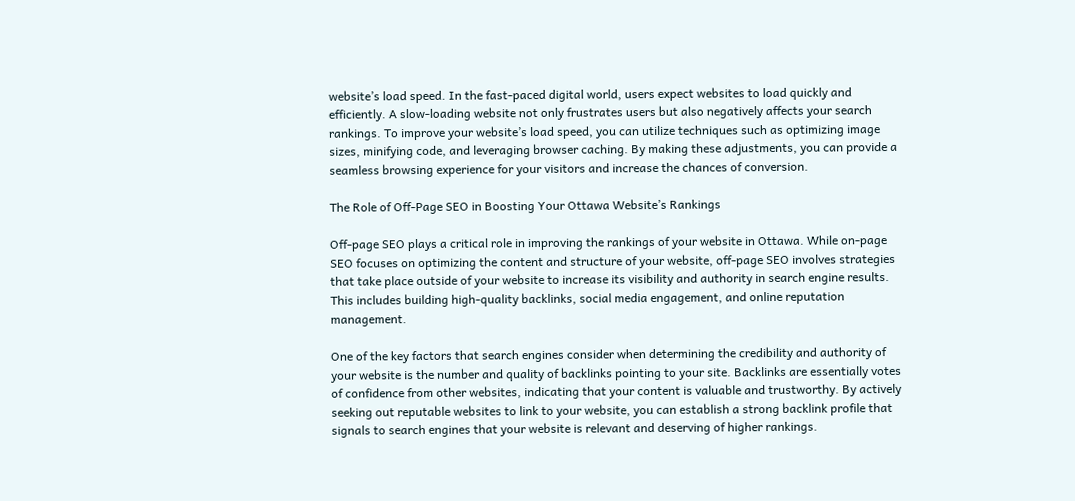website’s load speed. In the fast-paced digital world, users expect websites to load quickly and efficiently. A slow-loading website not only frustrates users but also negatively affects your search rankings. To improve your website’s load speed, you can utilize techniques such as optimizing image sizes, minifying code, and leveraging browser caching. By making these adjustments, you can provide a seamless browsing experience for your visitors and increase the chances of conversion.

The Role of Off-Page SEO in Boosting Your Ottawa Website’s Rankings

Off-page SEO plays a critical role in improving the rankings of your website in Ottawa. While on-page SEO focuses on optimizing the content and structure of your website, off-page SEO involves strategies that take place outside of your website to increase its visibility and authority in search engine results. This includes building high-quality backlinks, social media engagement, and online reputation management.

One of the key factors that search engines consider when determining the credibility and authority of your website is the number and quality of backlinks pointing to your site. Backlinks are essentially votes of confidence from other websites, indicating that your content is valuable and trustworthy. By actively seeking out reputable websites to link to your website, you can establish a strong backlink profile that signals to search engines that your website is relevant and deserving of higher rankings.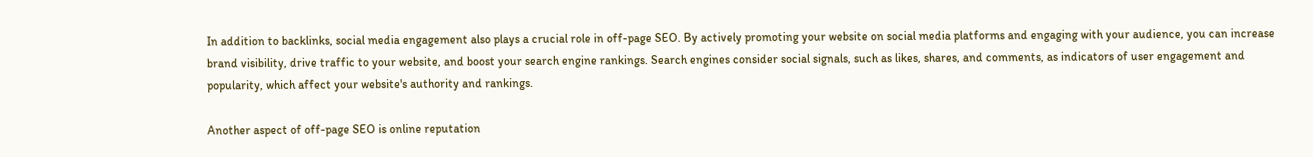In addition to backlinks, social media engagement also plays a crucial role in off-page SEO. By actively promoting your website on social media platforms and engaging with your audience, you can increase brand visibility, drive traffic to your website, and boost your search engine rankings. Search engines consider social signals, such as likes, shares, and comments, as indicators of user engagement and popularity, which affect your website's authority and rankings.

Another aspect of off-page SEO is online reputation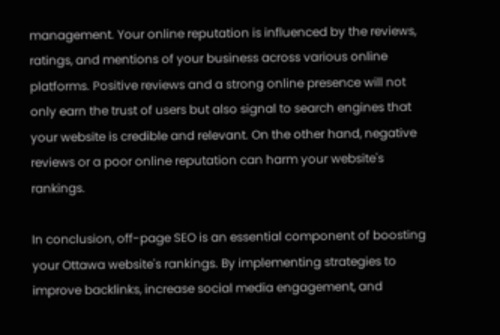management. Your online reputation is influenced by the reviews, ratings, and mentions of your business across various online platforms. Positive reviews and a strong online presence will not only earn the trust of users but also signal to search engines that your website is credible and relevant. On the other hand, negative reviews or a poor online reputation can harm your website's rankings.

In conclusion, off-page SEO is an essential component of boosting your Ottawa website's rankings. By implementing strategies to improve backlinks, increase social media engagement, and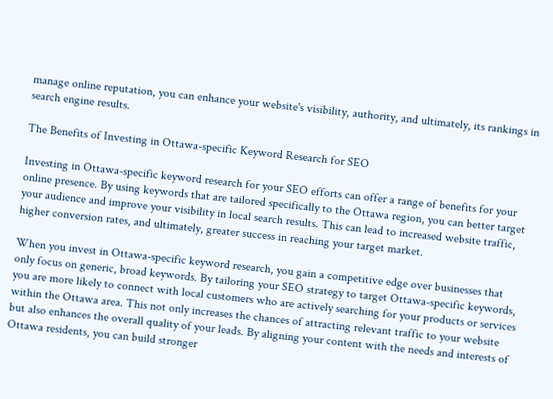manage online reputation, you can enhance your website's visibility, authority, and ultimately, its rankings in search engine results.

The Benefits of Investing in Ottawa-specific Keyword Research for SEO

Investing in Ottawa-specific keyword research for your SEO efforts can offer a range of benefits for your online presence. By using keywords that are tailored specifically to the Ottawa region, you can better target your audience and improve your visibility in local search results. This can lead to increased website traffic, higher conversion rates, and ultimately, greater success in reaching your target market.

When you invest in Ottawa-specific keyword research, you gain a competitive edge over businesses that only focus on generic, broad keywords. By tailoring your SEO strategy to target Ottawa-specific keywords, you are more likely to connect with local customers who are actively searching for your products or services within the Ottawa area. This not only increases the chances of attracting relevant traffic to your website but also enhances the overall quality of your leads. By aligning your content with the needs and interests of Ottawa residents, you can build stronger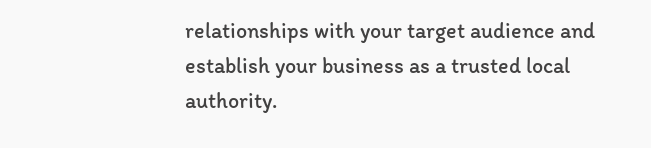relationships with your target audience and establish your business as a trusted local authority.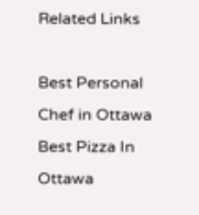Related Links

Best Personal Chef in Ottawa
Best Pizza In Ottawa